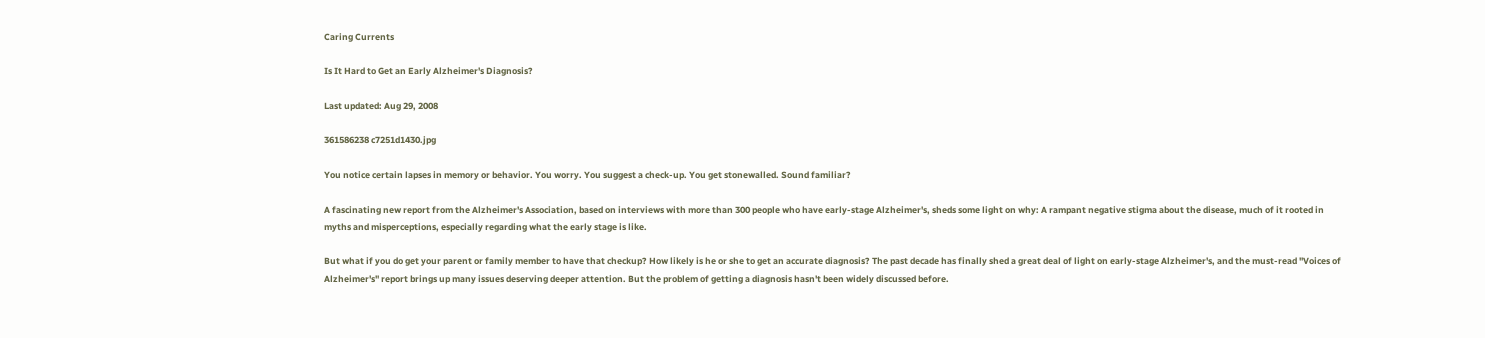Caring Currents

Is It Hard to Get an Early Alzheimer's Diagnosis?

Last updated: Aug 29, 2008

361586238 c7251d1430.jpg

You notice certain lapses in memory or behavior. You worry. You suggest a check-up. You get stonewalled. Sound familiar?

A fascinating new report from the Alzheimer's Association, based on interviews with more than 300 people who have early-stage Alzheimer's, sheds some light on why: A rampant negative stigma about the disease, much of it rooted in myths and misperceptions, especially regarding what the early stage is like.

But what if you do get your parent or family member to have that checkup? How likely is he or she to get an accurate diagnosis? The past decade has finally shed a great deal of light on early-stage Alzheimer's, and the must-read "Voices of Alzheimer's" report brings up many issues deserving deeper attention. But the problem of getting a diagnosis hasn't been widely discussed before.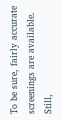To be sure, fairly accurate screenings are available. Still,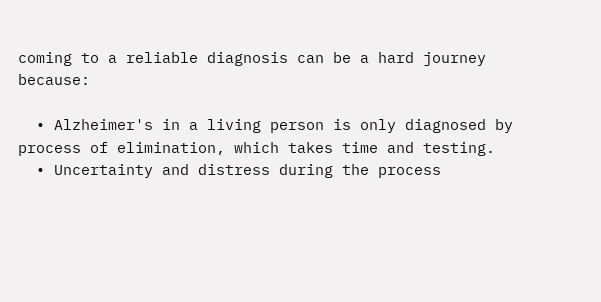coming to a reliable diagnosis can be a hard journey because:

  • Alzheimer's in a living person is only diagnosed by process of elimination, which takes time and testing.
  • Uncertainty and distress during the process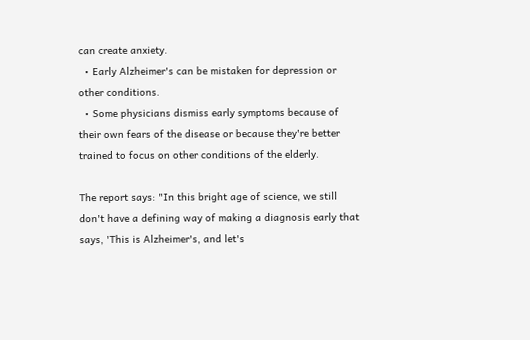can create anxiety.
  • Early Alzheimer's can be mistaken for depression or other conditions.
  • Some physicians dismiss early symptoms because of their own fears of the disease or because they're better trained to focus on other conditions of the elderly.

The report says: "In this bright age of science, we still don't have a defining way of making a diagnosis early that says, 'This is Alzheimer's, and let's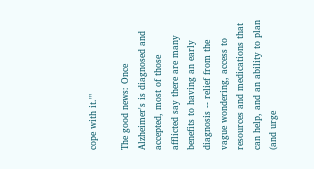cope with it.'"

The good news: Once Alzheimer's is diagnosed and accepted, most of those afflicted say there are many benefits to having an early diagnosis -- relief from the vague wondering, access to resources and medications that can help, and an ability to plan (and urge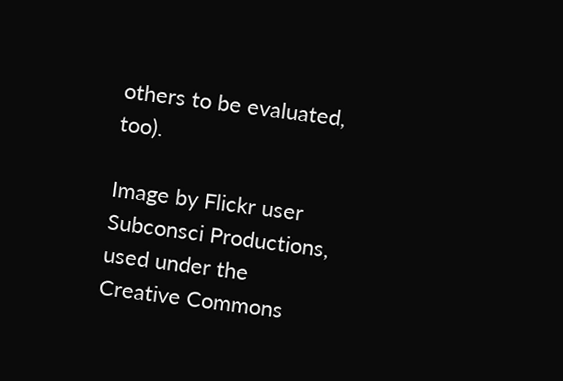others to be evaluated, too).

Image by Flickr user Subconsci Productions, used under the Creative Commons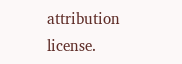attribution license.